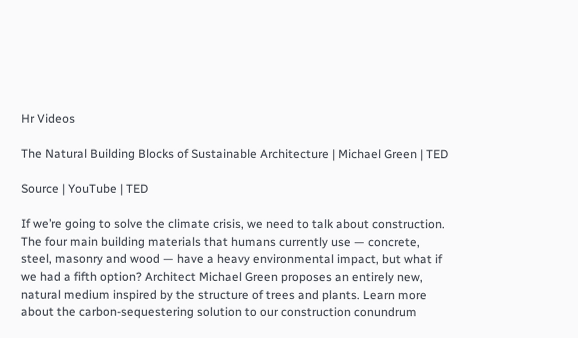Hr Videos

The Natural Building Blocks of Sustainable Architecture | Michael Green | TED

Source | YouTube | TED

If we’re going to solve the climate crisis, we need to talk about construction. The four main building materials that humans currently use — concrete, steel, masonry and wood — have a heavy environmental impact, but what if we had a fifth option? Architect Michael Green proposes an entirely new, natural medium inspired by the structure of trees and plants. Learn more about the carbon-sequestering solution to our construction conundrum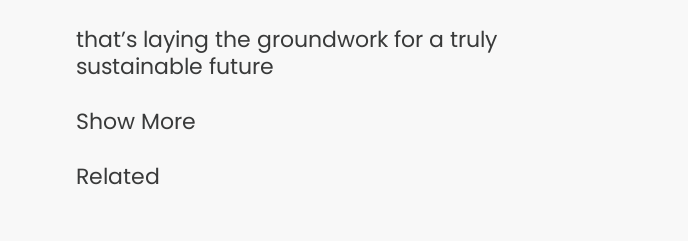that’s laying the groundwork for a truly sustainable future

Show More

Related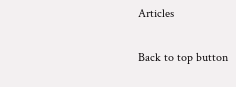Articles

Back to top button